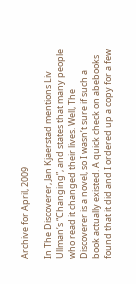Archive for April, 2009

In The Discoverer, Jan Kjaerstad mentions Liv Ullman’s “Changing”, and states that many people who read it changed their lives. Well, The Discoverer is a novel, so I wasn’t sure if such a book actually existed. A quick check on abebooks found that it did and I ordered up a copy for a few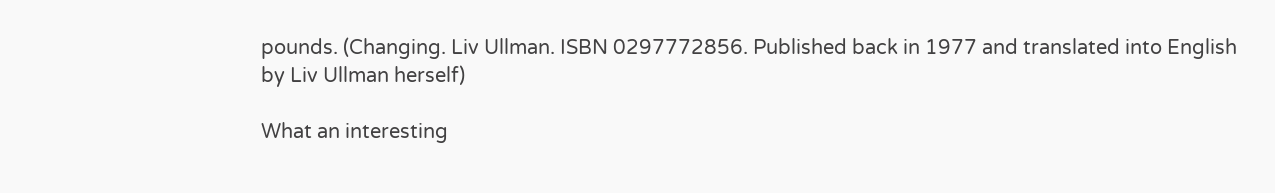pounds. (Changing. Liv Ullman. ISBN 0297772856. Published back in 1977 and translated into English by Liv Ullman herself)

What an interesting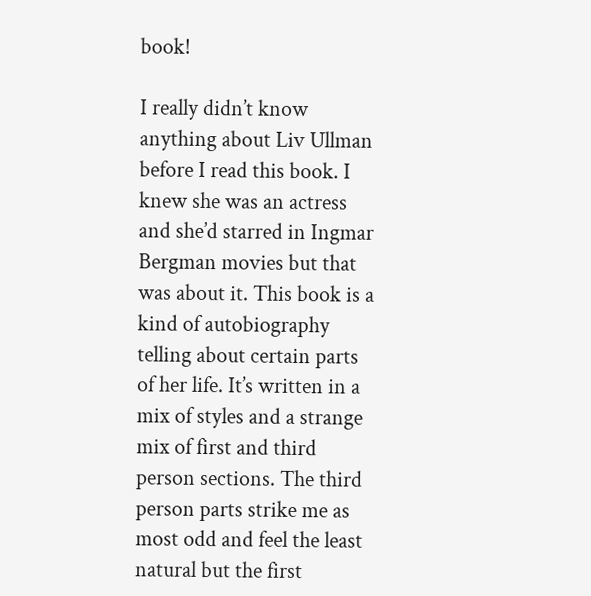book!

I really didn’t know anything about Liv Ullman before I read this book. I knew she was an actress and she’d starred in Ingmar Bergman movies but that was about it. This book is a kind of autobiography telling about certain parts of her life. It’s written in a mix of styles and a strange mix of first and third person sections. The third person parts strike me as most odd and feel the least natural but the first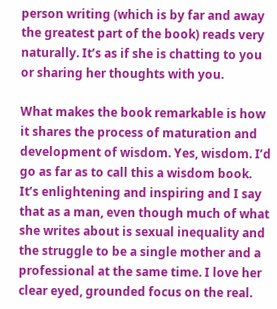person writing (which is by far and away the greatest part of the book) reads very naturally. It’s as if she is chatting to you or sharing her thoughts with you.

What makes the book remarkable is how it shares the process of maturation and development of wisdom. Yes, wisdom. I’d go as far as to call this a wisdom book. It’s enlightening and inspiring and I say that as a man, even though much of what she writes about is sexual inequality and the struggle to be a single mother and a professional at the same time. I love her clear eyed, grounded focus on the real.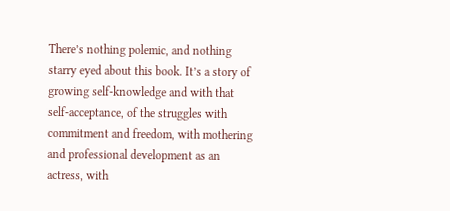There’s nothing polemic, and nothing starry eyed about this book. It’s a story of growing self-knowledge and with that self-acceptance, of the struggles with commitment and freedom, with mothering and professional development as an actress, with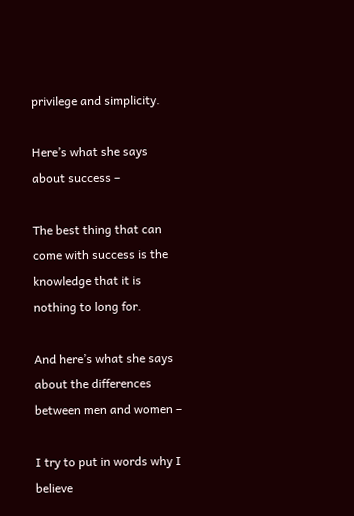privilege and simplicity.

Here’s what she says about success –

The best thing that can come with success is the knowledge that it is nothing to long for.

And here’s what she says about the differences between men and women –

I try to put in words why I believe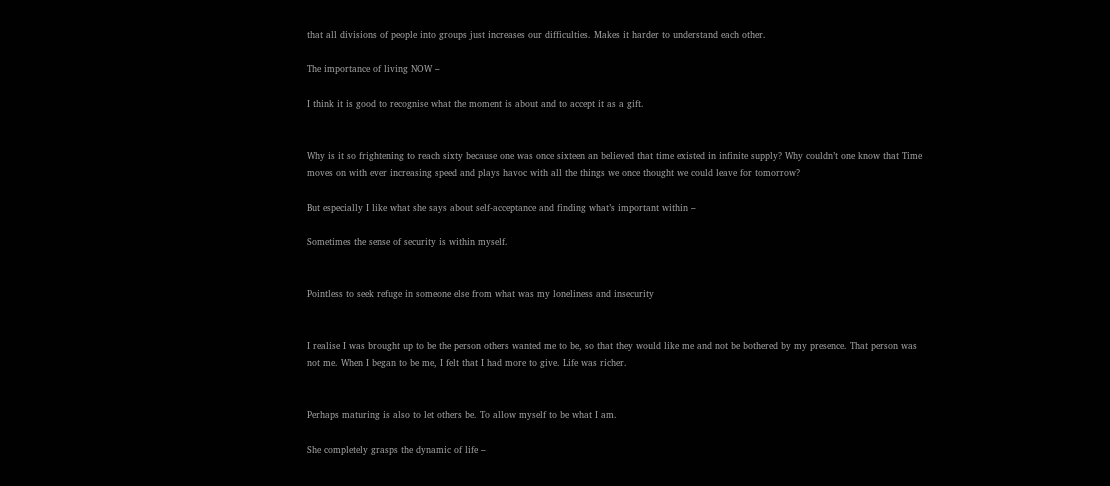that all divisions of people into groups just increases our difficulties. Makes it harder to understand each other.

The importance of living NOW –

I think it is good to recognise what the moment is about and to accept it as a gift.


Why is it so frightening to reach sixty because one was once sixteen an believed that time existed in infinite supply? Why couldn’t one know that Time moves on with ever increasing speed and plays havoc with all the things we once thought we could leave for tomorrow?

But especially I like what she says about self-acceptance and finding what’s important within –

Sometimes the sense of security is within myself.


Pointless to seek refuge in someone else from what was my loneliness and insecurity


I realise I was brought up to be the person others wanted me to be, so that they would like me and not be bothered by my presence. That person was not me. When I began to be me, I felt that I had more to give. Life was richer.


Perhaps maturing is also to let others be. To allow myself to be what I am.

She completely grasps the dynamic of life –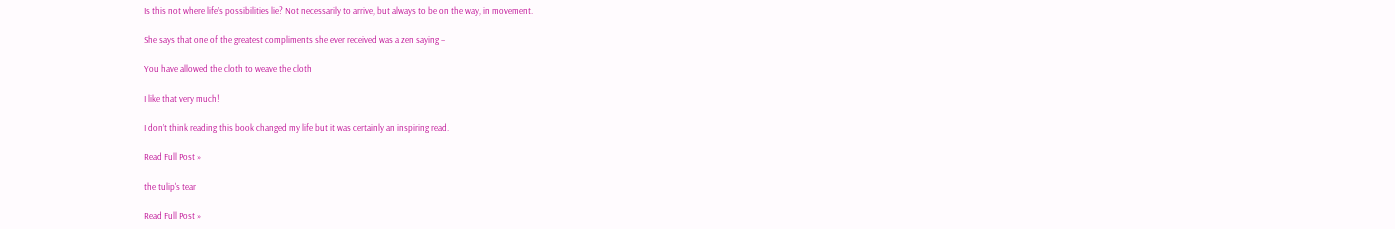Is this not where life’s possibilities lie? Not necessarily to arrive, but always to be on the way, in movement.

She says that one of the greatest compliments she ever received was a zen saying –

You have allowed the cloth to weave the cloth

I like that very much!

I don’t think reading this book changed my life but it was certainly an inspiring read.

Read Full Post »

the tulip's tear

Read Full Post »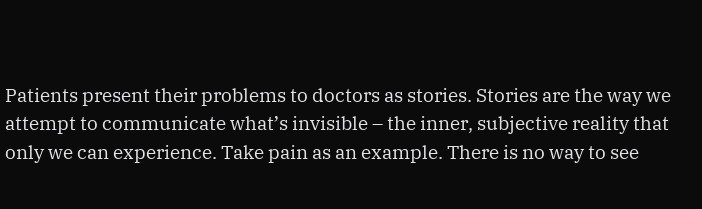Patients present their problems to doctors as stories. Stories are the way we attempt to communicate what’s invisible – the inner, subjective reality that only we can experience. Take pain as an example. There is no way to see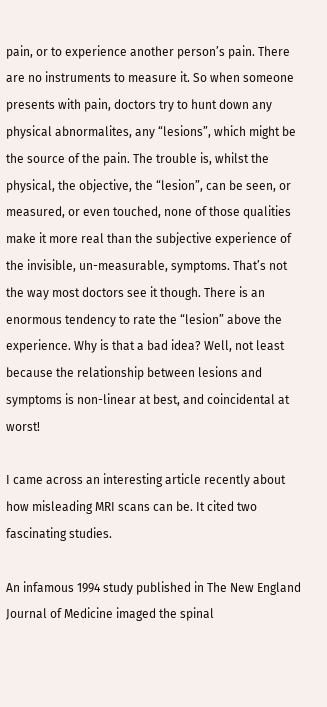pain, or to experience another person’s pain. There are no instruments to measure it. So when someone presents with pain, doctors try to hunt down any physical abnormalites, any “lesions”, which might be the source of the pain. The trouble is, whilst the physical, the objective, the “lesion”, can be seen, or measured, or even touched, none of those qualities make it more real than the subjective experience of the invisible, un-measurable, symptoms. That’s not the way most doctors see it though. There is an enormous tendency to rate the “lesion” above the experience. Why is that a bad idea? Well, not least because the relationship between lesions and symptoms is non-linear at best, and coincidental at worst!

I came across an interesting article recently about how misleading MRI scans can be. It cited two fascinating studies.

An infamous 1994 study published in The New England Journal of Medicine imaged the spinal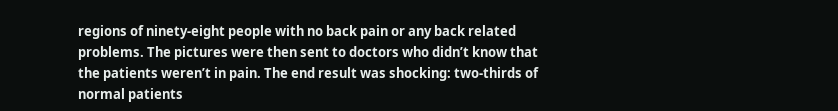regions of ninety-eight people with no back pain or any back related problems. The pictures were then sent to doctors who didn’t know that the patients weren’t in pain. The end result was shocking: two-thirds of normal patients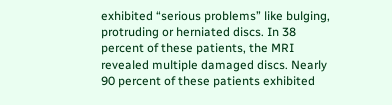exhibited “serious problems” like bulging, protruding or herniated discs. In 38 percent of these patients, the MRI revealed multiple damaged discs. Nearly 90 percent of these patients exhibited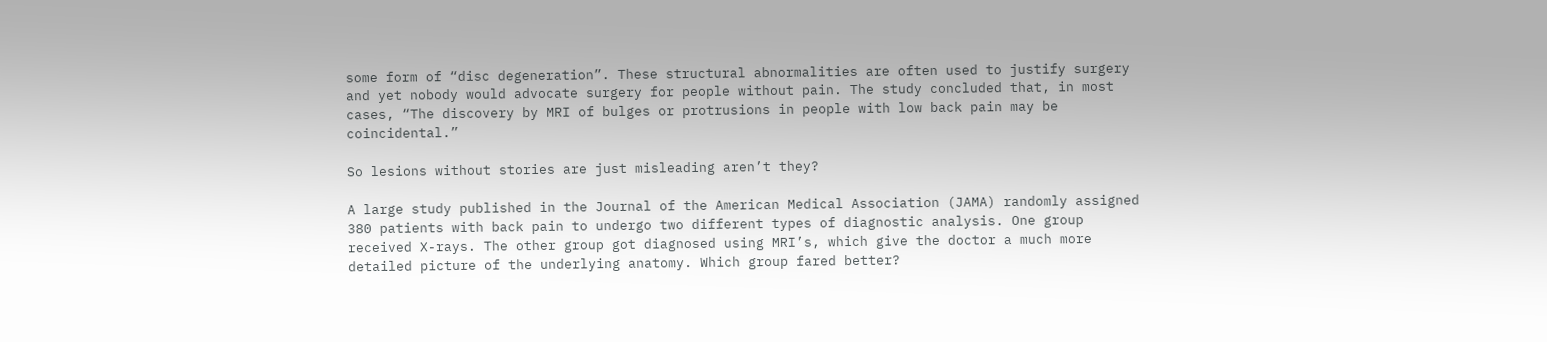some form of “disc degeneration”. These structural abnormalities are often used to justify surgery and yet nobody would advocate surgery for people without pain. The study concluded that, in most cases, “The discovery by MRI of bulges or protrusions in people with low back pain may be coincidental.”

So lesions without stories are just misleading aren’t they?

A large study published in the Journal of the American Medical Association (JAMA) randomly assigned 380 patients with back pain to undergo two different types of diagnostic analysis. One group received X-rays. The other group got diagnosed using MRI’s, which give the doctor a much more detailed picture of the underlying anatomy. Which group fared better?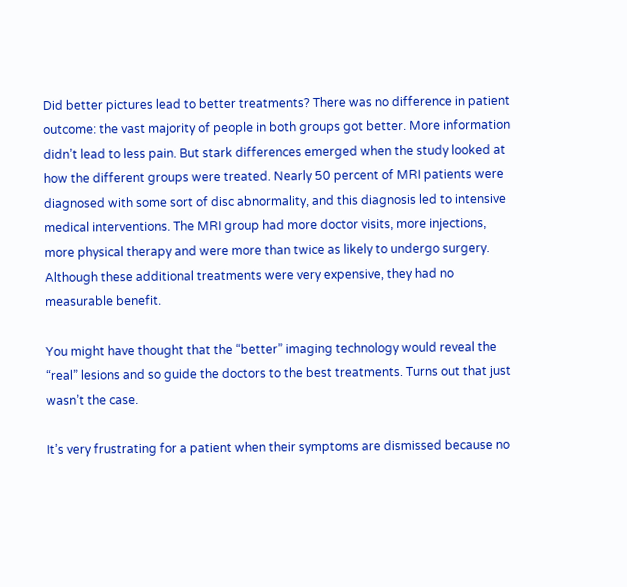Did better pictures lead to better treatments? There was no difference in patient outcome: the vast majority of people in both groups got better. More information didn’t lead to less pain. But stark differences emerged when the study looked at how the different groups were treated. Nearly 50 percent of MRI patients were diagnosed with some sort of disc abnormality, and this diagnosis led to intensive medical interventions. The MRI group had more doctor visits, more injections, more physical therapy and were more than twice as likely to undergo surgery. Although these additional treatments were very expensive, they had no measurable benefit.

You might have thought that the “better” imaging technology would reveal the “real” lesions and so guide the doctors to the best treatments. Turns out that just wasn’t the case.

It’s very frustrating for a patient when their symptoms are dismissed because no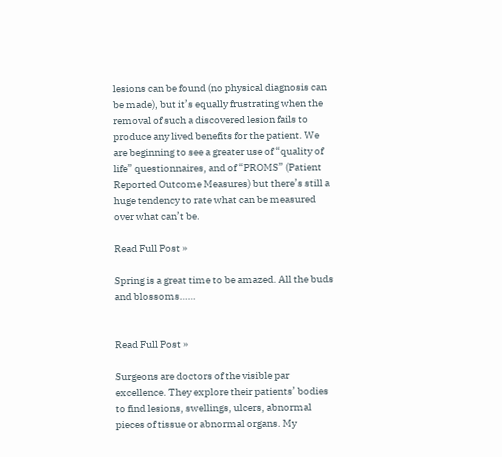lesions can be found (no physical diagnosis can be made), but it’s equally frustrating when the removal of such a discovered lesion fails to produce any lived benefits for the patient. We are beginning to see a greater use of “quality of life” questionnaires, and of “PROMS” (Patient Reported Outcome Measures) but there’s still a huge tendency to rate what can be measured over what can’t be.

Read Full Post »

Spring is a great time to be amazed. All the buds and blossoms……


Read Full Post »

Surgeons are doctors of the visible par excellence. They explore their patients’ bodies to find lesions, swellings, ulcers, abnormal pieces of tissue or abnormal organs. My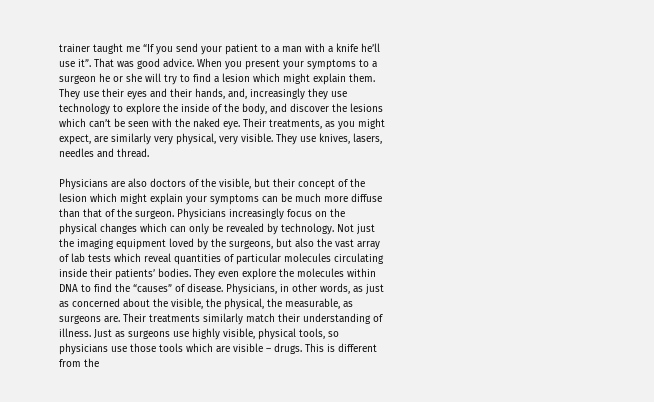trainer taught me “If you send your patient to a man with a knife he’ll use it”. That was good advice. When you present your symptoms to a surgeon he or she will try to find a lesion which might explain them. They use their eyes and their hands, and, increasingly they use technology to explore the inside of the body, and discover the lesions which can’t be seen with the naked eye. Their treatments, as you might expect, are similarly very physical, very visible. They use knives, lasers, needles and thread.

Physicians are also doctors of the visible, but their concept of the lesion which might explain your symptoms can be much more diffuse than that of the surgeon. Physicians increasingly focus on the physical changes which can only be revealed by technology. Not just the imaging equipment loved by the surgeons, but also the vast array of lab tests which reveal quantities of particular molecules circulating inside their patients’ bodies. They even explore the molecules within DNA to find the “causes” of disease. Physicians, in other words, as just as concerned about the visible, the physical, the measurable, as surgeons are. Their treatments similarly match their understanding of illness. Just as surgeons use highly visible, physical tools, so physicians use those tools which are visible – drugs. This is different from the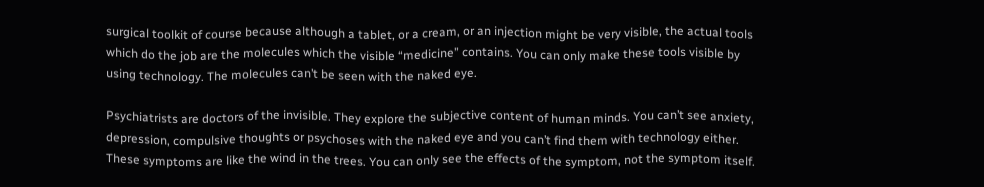surgical toolkit of course because although a tablet, or a cream, or an injection might be very visible, the actual tools which do the job are the molecules which the visible “medicine” contains. You can only make these tools visible by using technology. The molecules can’t be seen with the naked eye.

Psychiatrists are doctors of the invisible. They explore the subjective content of human minds. You can’t see anxiety, depression, compulsive thoughts or psychoses with the naked eye and you can’t find them with technology either. These symptoms are like the wind in the trees. You can only see the effects of the symptom, not the symptom itself.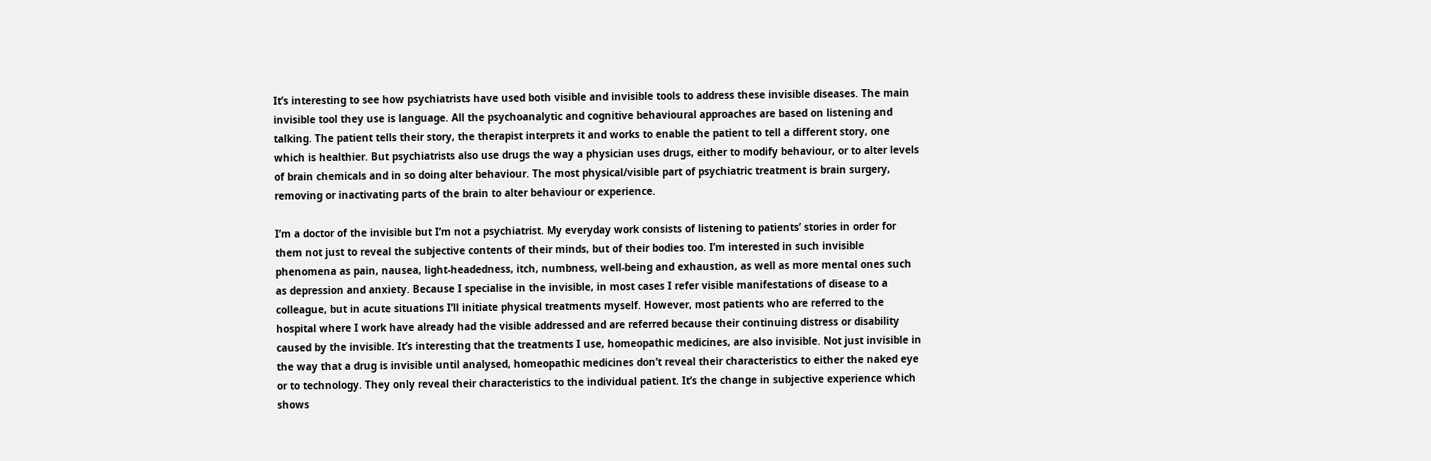It’s interesting to see how psychiatrists have used both visible and invisible tools to address these invisible diseases. The main invisible tool they use is language. All the psychoanalytic and cognitive behavioural approaches are based on listening and talking. The patient tells their story, the therapist interprets it and works to enable the patient to tell a different story, one which is healthier. But psychiatrists also use drugs the way a physician uses drugs, either to modify behaviour, or to alter levels of brain chemicals and in so doing alter behaviour. The most physical/visible part of psychiatric treatment is brain surgery, removing or inactivating parts of the brain to alter behaviour or experience.

I’m a doctor of the invisible but I’m not a psychiatrist. My everyday work consists of listening to patients’ stories in order for them not just to reveal the subjective contents of their minds, but of their bodies too. I’m interested in such invisible phenomena as pain, nausea, light-headedness, itch, numbness, well-being and exhaustion, as well as more mental ones such as depression and anxiety. Because I specialise in the invisible, in most cases I refer visible manifestations of disease to a colleague, but in acute situations I’ll initiate physical treatments myself. However, most patients who are referred to the hospital where I work have already had the visible addressed and are referred because their continuing distress or disability caused by the invisible. It’s interesting that the treatments I use, homeopathic medicines, are also invisible. Not just invisible in the way that a drug is invisible until analysed, homeopathic medicines don’t reveal their characteristics to either the naked eye or to technology. They only reveal their characteristics to the individual patient. It’s the change in subjective experience which shows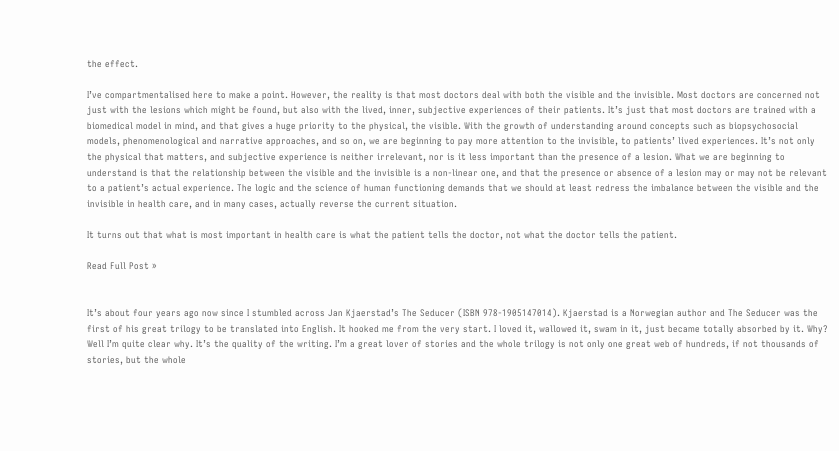the effect.

I’ve compartmentalised here to make a point. However, the reality is that most doctors deal with both the visible and the invisible. Most doctors are concerned not just with the lesions which might be found, but also with the lived, inner, subjective experiences of their patients. It’s just that most doctors are trained with a biomedical model in mind, and that gives a huge priority to the physical, the visible. With the growth of understanding around concepts such as biopsychosocial models, phenomenological and narrative approaches, and so on, we are beginning to pay more attention to the invisible, to patients’ lived experiences. It’s not only the physical that matters, and subjective experience is neither irrelevant, nor is it less important than the presence of a lesion. What we are beginning to understand is that the relationship between the visible and the invisible is a non-linear one, and that the presence or absence of a lesion may or may not be relevant to a patient’s actual experience. The logic and the science of human functioning demands that we should at least redress the imbalance between the visible and the invisible in health care, and in many cases, actually reverse the current situation.

It turns out that what is most important in health care is what the patient tells the doctor, not what the doctor tells the patient.

Read Full Post »


It’s about four years ago now since I stumbled across Jan Kjaerstad’s The Seducer (ISBN 978-1905147014). Kjaerstad is a Norwegian author and The Seducer was the first of his great trilogy to be translated into English. It hooked me from the very start. I loved it, wallowed it, swam in it, just became totally absorbed by it. Why? Well I’m quite clear why. It’s the quality of the writing. I’m a great lover of stories and the whole trilogy is not only one great web of hundreds, if not thousands of stories, but the whole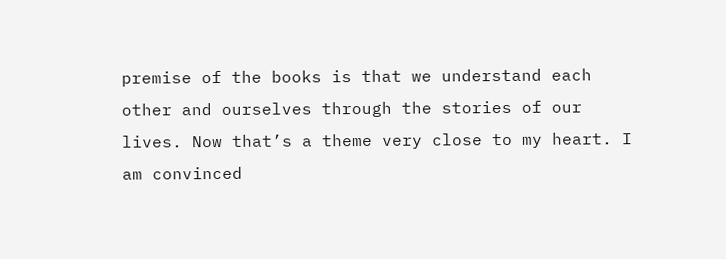premise of the books is that we understand each other and ourselves through the stories of our lives. Now that’s a theme very close to my heart. I am convinced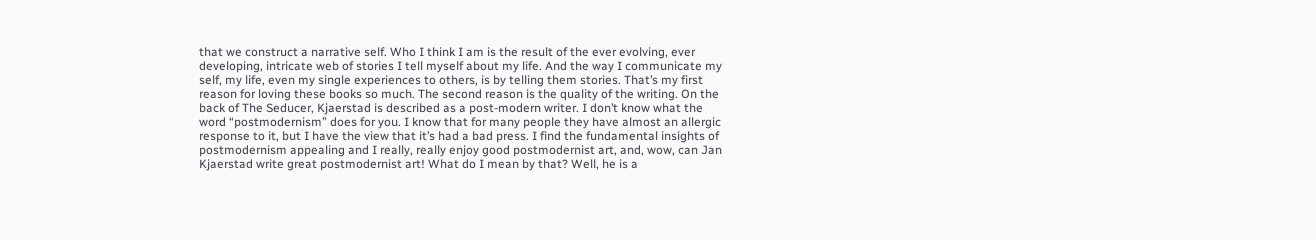that we construct a narrative self. Who I think I am is the result of the ever evolving, ever developing, intricate web of stories I tell myself about my life. And the way I communicate my self, my life, even my single experiences to others, is by telling them stories. That’s my first reason for loving these books so much. The second reason is the quality of the writing. On the back of The Seducer, Kjaerstad is described as a post-modern writer. I don’t know what the word “postmodernism” does for you. I know that for many people they have almost an allergic response to it, but I have the view that it’s had a bad press. I find the fundamental insights of postmodernism appealing and I really, really enjoy good postmodernist art, and, wow, can Jan Kjaerstad write great postmodernist art! What do I mean by that? Well, he is a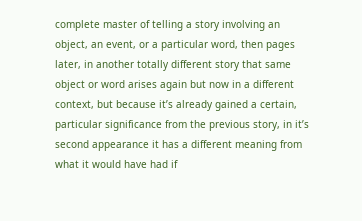complete master of telling a story involving an object, an event, or a particular word, then pages later, in another totally different story that same object or word arises again but now in a different context, but because it’s already gained a certain, particular significance from the previous story, in it’s second appearance it has a different meaning from what it would have had if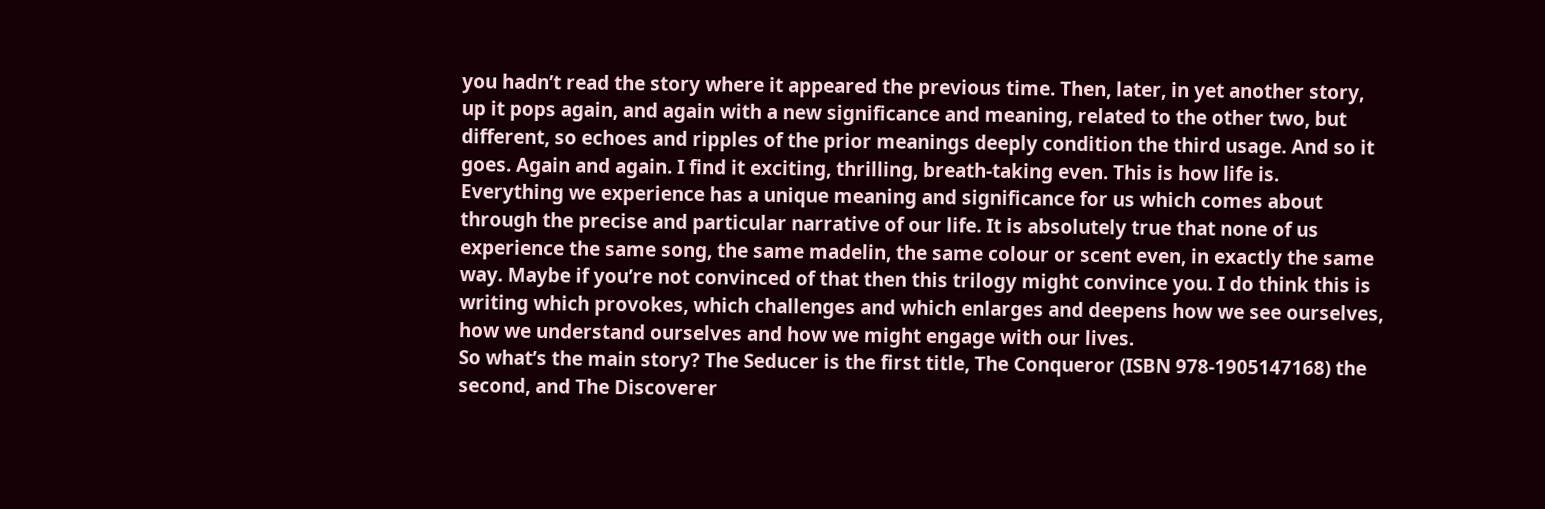you hadn’t read the story where it appeared the previous time. Then, later, in yet another story, up it pops again, and again with a new significance and meaning, related to the other two, but different, so echoes and ripples of the prior meanings deeply condition the third usage. And so it goes. Again and again. I find it exciting, thrilling, breath-taking even. This is how life is. Everything we experience has a unique meaning and significance for us which comes about through the precise and particular narrative of our life. It is absolutely true that none of us experience the same song, the same madelin, the same colour or scent even, in exactly the same way. Maybe if you’re not convinced of that then this trilogy might convince you. I do think this is writing which provokes, which challenges and which enlarges and deepens how we see ourselves, how we understand ourselves and how we might engage with our lives.
So what’s the main story? The Seducer is the first title, The Conqueror (ISBN 978-1905147168) the second, and The Discoverer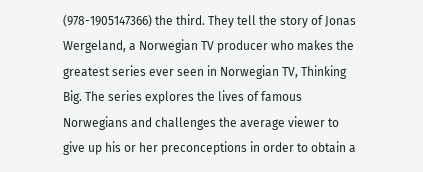(978-1905147366) the third. They tell the story of Jonas Wergeland, a Norwegian TV producer who makes the greatest series ever seen in Norwegian TV, Thinking Big. The series explores the lives of famous Norwegians and challenges the average viewer to give up his or her preconceptions in order to obtain a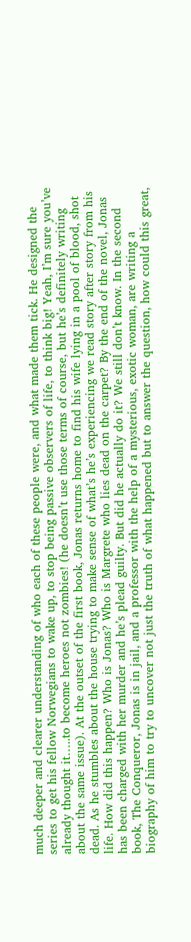much deeper and clearer understanding of who each of these people were, and what made them tick. He designed the series to get his fellow Norwegians to wake up, to stop being passive observers of life, to think big! Yeah, I’m sure you’ve already thought it…..to become heroes not zombies! (he doesn’t use those terms of course, but he’s definitely writing about the same issue). At the outset of the first book, Jonas returns home to find his wife lying in a pool of blood, shot dead. As he stumbles about the house trying to make sense of what’s he’s experiencing we read story after story from his life. How did this happen? Who is Jonas? Who is Margrete who lies dead on the carpet? By the end of the novel, Jonas has been charged with her murder and he’s plead guilty. But did he actually do it? We still don’t know. In the second book, The Conqueror, Jonas is in jail, and a professor with the help of a mysterious, exotic woman, are writing a biography of him to try to uncover not just the truth of what happened but to answer the question, how could this great,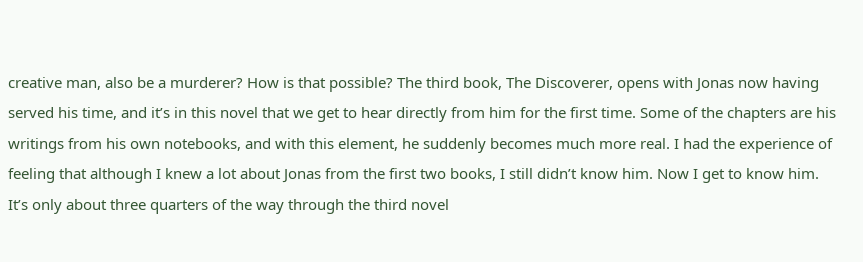creative man, also be a murderer? How is that possible? The third book, The Discoverer, opens with Jonas now having served his time, and it’s in this novel that we get to hear directly from him for the first time. Some of the chapters are his writings from his own notebooks, and with this element, he suddenly becomes much more real. I had the experience of feeling that although I knew a lot about Jonas from the first two books, I still didn’t know him. Now I get to know him. It’s only about three quarters of the way through the third novel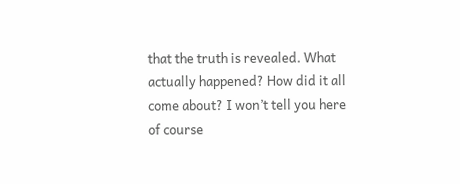that the truth is revealed. What actually happened? How did it all come about? I won’t tell you here of course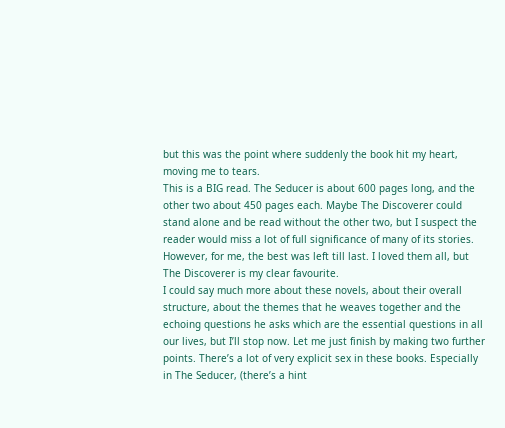but this was the point where suddenly the book hit my heart, moving me to tears.
This is a BIG read. The Seducer is about 600 pages long, and the other two about 450 pages each. Maybe The Discoverer could stand alone and be read without the other two, but I suspect the reader would miss a lot of full significance of many of its stories. However, for me, the best was left till last. I loved them all, but The Discoverer is my clear favourite.
I could say much more about these novels, about their overall structure, about the themes that he weaves together and the echoing questions he asks which are the essential questions in all our lives, but I’ll stop now. Let me just finish by making two further points. There’s a lot of very explicit sex in these books. Especially in The Seducer, (there’s a hint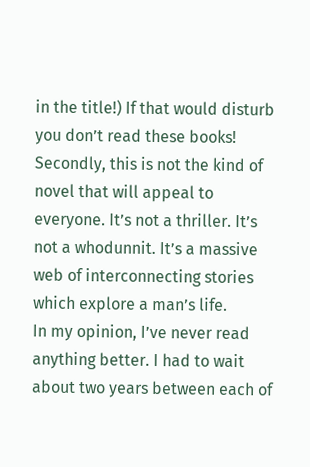in the title!) If that would disturb you don’t read these books!  Secondly, this is not the kind of novel that will appeal to everyone. It’s not a thriller. It’s not a whodunnit. It’s a massive web of interconnecting stories which explore a man’s life.
In my opinion, I’ve never read anything better. I had to wait about two years between each of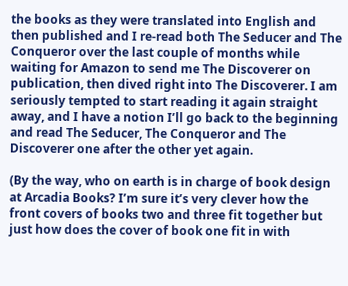the books as they were translated into English and then published and I re-read both The Seducer and The Conqueror over the last couple of months while waiting for Amazon to send me The Discoverer on publication, then dived right into The Discoverer. I am seriously tempted to start reading it again straight away, and I have a notion I’ll go back to the beginning and read The Seducer, The Conqueror and The Discoverer one after the other yet again.

(By the way, who on earth is in charge of book design at Arcadia Books? I’m sure it’s very clever how the front covers of books two and three fit together but just how does the cover of book one fit in with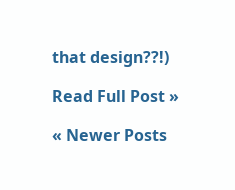that design??!)

Read Full Post »

« Newer Posts